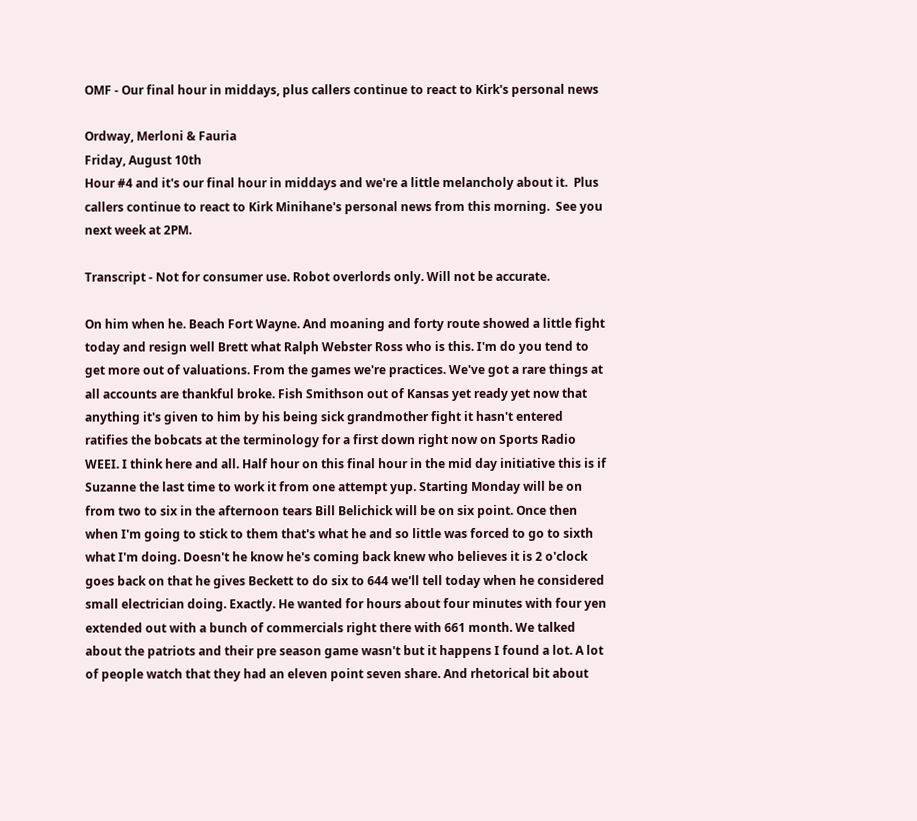OMF - Our final hour in middays, plus callers continue to react to Kirk's personal news

Ordway, Merloni & Fauria
Friday, August 10th
Hour #4 and it's our final hour in middays and we're a little melancholy about it.  Plus callers continue to react to Kirk Minihane's personal news from this morning.  See you next week at 2PM.

Transcript - Not for consumer use. Robot overlords only. Will not be accurate.

On him when he. Beach Fort Wayne. And moaning and forty route showed a little fight today and resign well Brett what Ralph Webster Ross who is this. I'm do you tend to get more out of valuations. From the games we're practices. We've got a rare things at all accounts are thankful broke. Fish Smithson out of Kansas yet ready yet now that anything it's given to him by his being sick grandmother fight it hasn't entered ratifies the bobcats at the terminology for a first down right now on Sports Radio WEEI. I think here and all. Half hour on this final hour in the mid day initiative this is if Suzanne the last time to work it from one attempt yup. Starting Monday will be on from two to six in the afternoon tears Bill Belichick will be on six point. Once then when I'm going to stick to them that's what he and so little was forced to go to sixth what I'm doing. Doesn't he know he's coming back knew who believes it is 2 o'clock goes back on that he gives Beckett to do six to 644 we'll tell today when he considered small electrician doing. Exactly. He wanted for hours about four minutes with four yen extended out with a bunch of commercials right there with 661 month. We talked about the patriots and their pre season game wasn't but it happens I found a lot. A lot of people watch that they had an eleven point seven share. And rhetorical bit about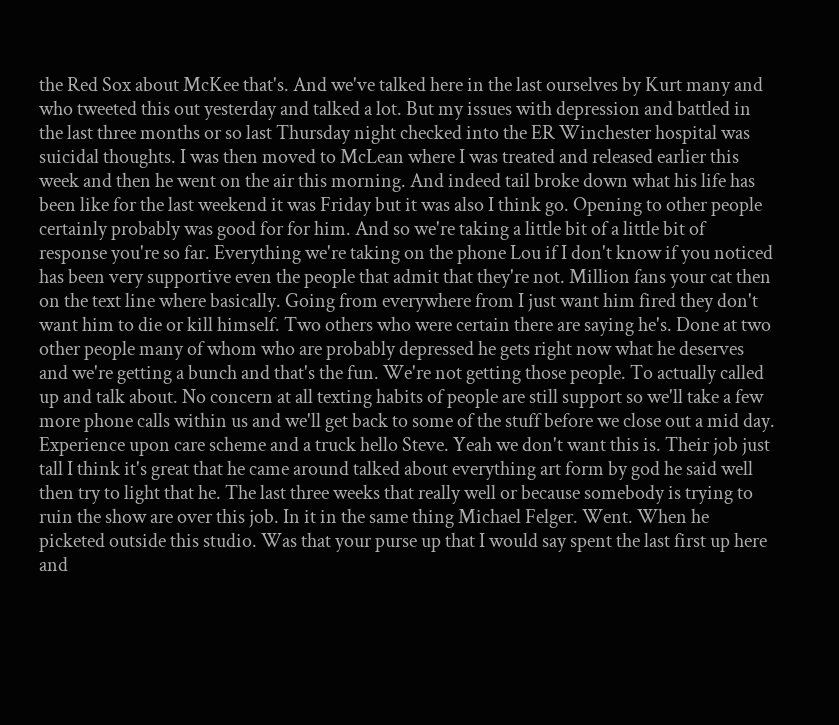the Red Sox about McKee that's. And we've talked here in the last ourselves by Kurt many and who tweeted this out yesterday and talked a lot. But my issues with depression and battled in the last three months or so last Thursday night checked into the ER Winchester hospital was suicidal thoughts. I was then moved to McLean where I was treated and released earlier this week and then he went on the air this morning. And indeed tail broke down what his life has been like for the last weekend it was Friday but it was also I think go. Opening to other people certainly probably was good for for him. And so we're taking a little bit of a little bit of response you're so far. Everything we're taking on the phone Lou if I don't know if you noticed has been very supportive even the people that admit that they're not. Million fans your cat then on the text line where basically. Going from everywhere from I just want him fired they don't want him to die or kill himself. Two others who were certain there are saying he's. Done at two other people many of whom who are probably depressed he gets right now what he deserves and we're getting a bunch and that's the fun. We're not getting those people. To actually called up and talk about. No concern at all texting habits of people are still support so we'll take a few more phone calls within us and we'll get back to some of the stuff before we close out a mid day. Experience upon care scheme and a truck hello Steve. Yeah we don't want this is. Their job just tall I think it's great that he came around talked about everything art form by god he said well then try to light that he. The last three weeks that really well or because somebody is trying to ruin the show are over this job. In it in the same thing Michael Felger. Went. When he picketed outside this studio. Was that your purse up that I would say spent the last first up here and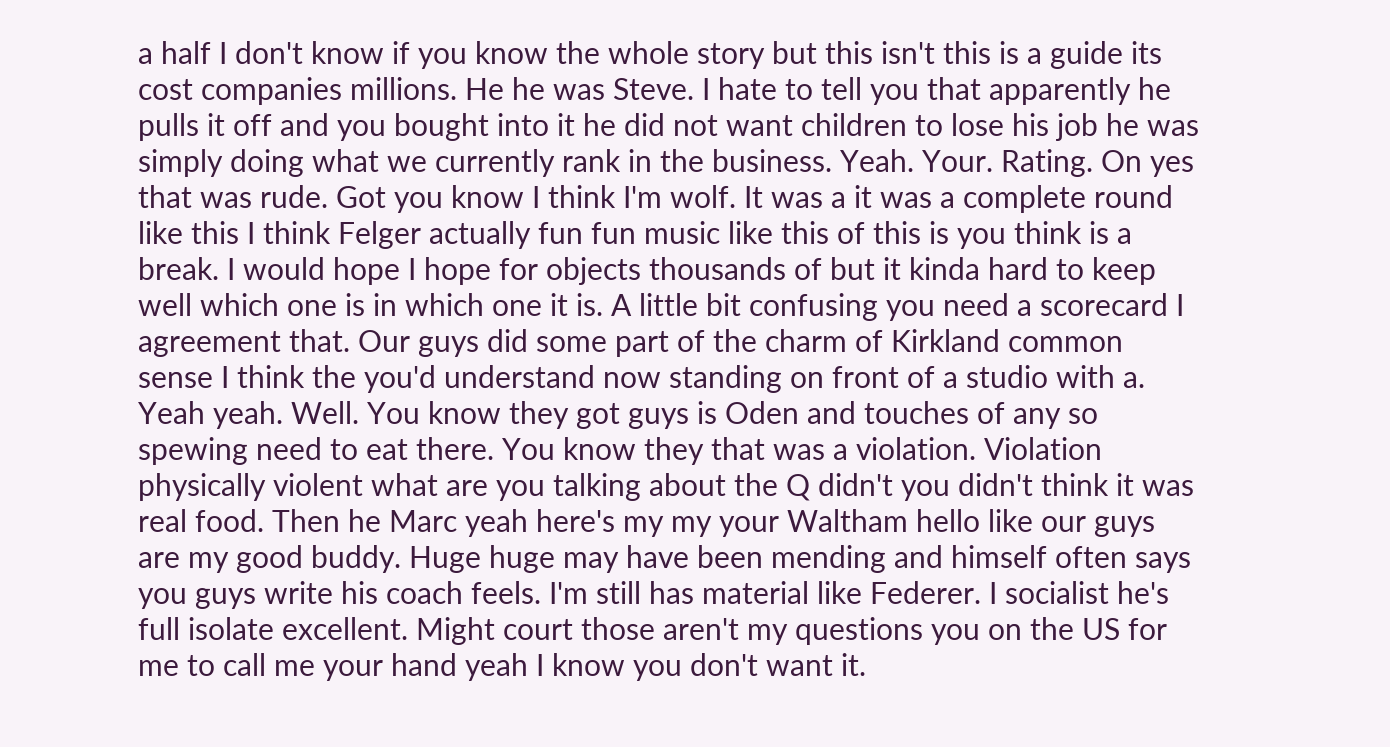a half I don't know if you know the whole story but this isn't this is a guide its cost companies millions. He he was Steve. I hate to tell you that apparently he pulls it off and you bought into it he did not want children to lose his job he was simply doing what we currently rank in the business. Yeah. Your. Rating. On yes that was rude. Got you know I think I'm wolf. It was a it was a complete round like this I think Felger actually fun fun music like this of this is you think is a break. I would hope I hope for objects thousands of but it kinda hard to keep well which one is in which one it is. A little bit confusing you need a scorecard I agreement that. Our guys did some part of the charm of Kirkland common sense I think the you'd understand now standing on front of a studio with a. Yeah yeah. Well. You know they got guys is Oden and touches of any so spewing need to eat there. You know they that was a violation. Violation physically violent what are you talking about the Q didn't you didn't think it was real food. Then he Marc yeah here's my my your Waltham hello like our guys are my good buddy. Huge huge may have been mending and himself often says you guys write his coach feels. I'm still has material like Federer. I socialist he's full isolate excellent. Might court those aren't my questions you on the US for me to call me your hand yeah I know you don't want it.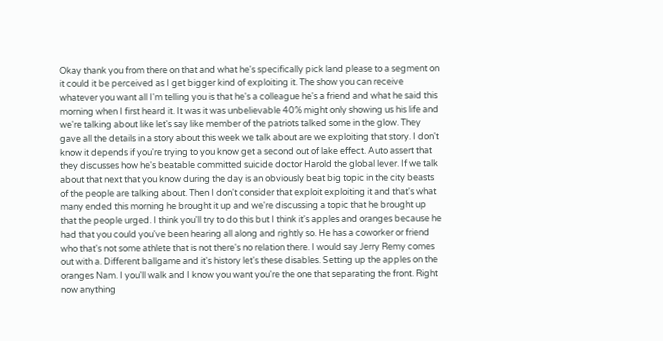Okay thank you from there on that and what he's specifically pick land please to a segment on it could it be perceived as I get bigger kind of exploiting it. The show you can receive whatever you want all I'm telling you is that he's a colleague he's a friend and what he said this morning when I first heard it. It was it was unbelievable 40% might only showing us his life and we're talking about like let's say like member of the patriots talked some in the glow. They gave all the details in a story about this week we talk about are we exploiting that story. I don't know it depends if you're trying to you know get a second out of lake effect. Auto assert that they discusses how he's beatable committed suicide doctor Harold the global lever. If we talk about that next that you know during the day is an obviously beat big topic in the city beasts of the people are talking about. Then I don't consider that exploit exploiting it and that's what many ended this morning he brought it up and we're discussing a topic that he brought up that the people urged. I think you'll try to do this but I think it's apples and oranges because he had that you could you've been hearing all along and rightly so. He has a coworker or friend who that's not some athlete that is not there's no relation there. I would say Jerry Remy comes out with a. Different ballgame and it's history let's these disables. Setting up the apples on the oranges Nam. I you'll walk and I know you want you're the one that separating the front. Right now anything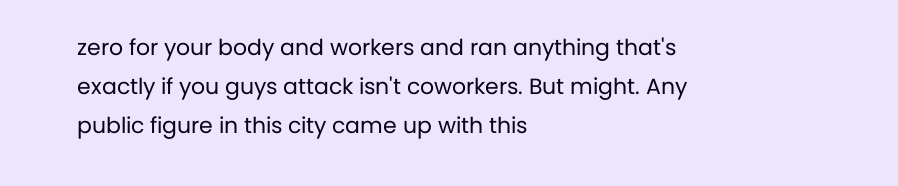zero for your body and workers and ran anything that's exactly if you guys attack isn't coworkers. But might. Any public figure in this city came up with this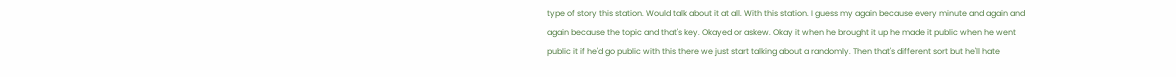type of story this station. Would talk about it at all. With this station. I guess my again because every minute and again and again because the topic and that's key. Okayed or askew. Okay it when he brought it up he made it public when he went public it if he'd go public with this there we just start talking about a randomly. Then that's different sort but he'll hate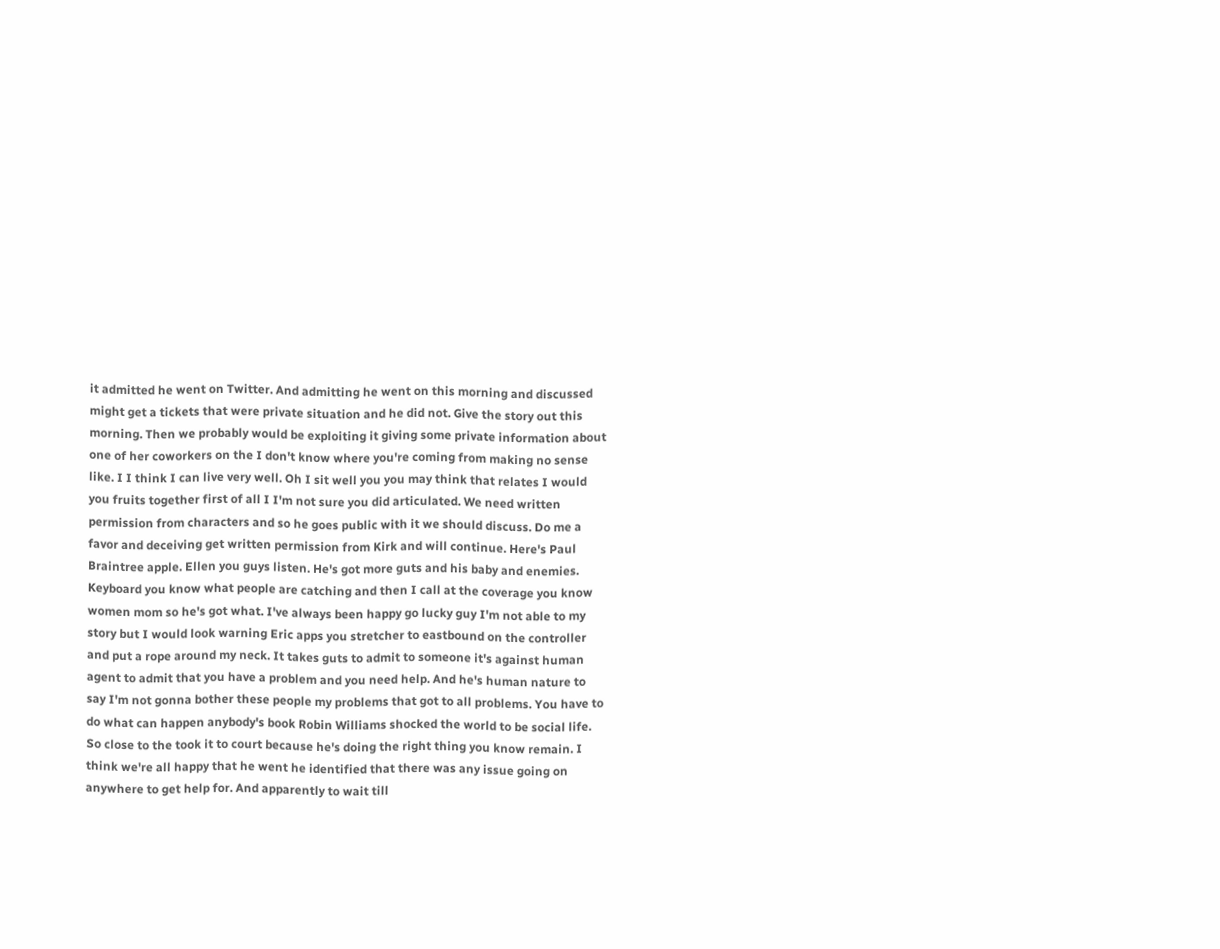it admitted he went on Twitter. And admitting he went on this morning and discussed might get a tickets that were private situation and he did not. Give the story out this morning. Then we probably would be exploiting it giving some private information about one of her coworkers on the I don't know where you're coming from making no sense like. I I think I can live very well. Oh I sit well you you may think that relates I would you fruits together first of all I I'm not sure you did articulated. We need written permission from characters and so he goes public with it we should discuss. Do me a favor and deceiving get written permission from Kirk and will continue. Here's Paul Braintree apple. Ellen you guys listen. He's got more guts and his baby and enemies. Keyboard you know what people are catching and then I call at the coverage you know women mom so he's got what. I've always been happy go lucky guy I'm not able to my story but I would look warning Eric apps you stretcher to eastbound on the controller and put a rope around my neck. It takes guts to admit to someone it's against human agent to admit that you have a problem and you need help. And he's human nature to say I'm not gonna bother these people my problems that got to all problems. You have to do what can happen anybody's book Robin Williams shocked the world to be social life. So close to the took it to court because he's doing the right thing you know remain. I think we're all happy that he went he identified that there was any issue going on anywhere to get help for. And apparently to wait till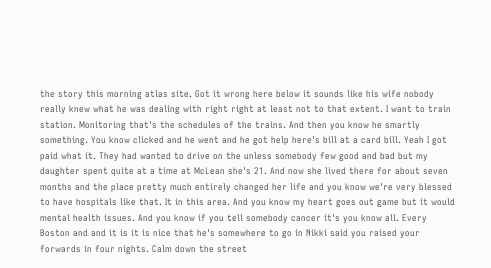the story this morning atlas site. Got it wrong here below it sounds like his wife nobody really knew what he was dealing with right right at least not to that extent. I want to train station. Monitoring that's the schedules of the trains. And then you know he smartly something. You know clicked and he went and he got help here's bill at a card bill. Yeah I got paid what it. They had wanted to drive on the unless somebody few good and bad but my daughter spent quite at a time at McLean she's 21. And now she lived there for about seven months and the place pretty much entirely changed her life and you know we're very blessed to have hospitals like that. It in this area. And you know my heart goes out game but it would mental health issues. And you know if you tell somebody cancer it's you know all. Every Boston and and it is it is nice that he's somewhere to go in Nikki said you raised your forwards in four nights. Calm down the street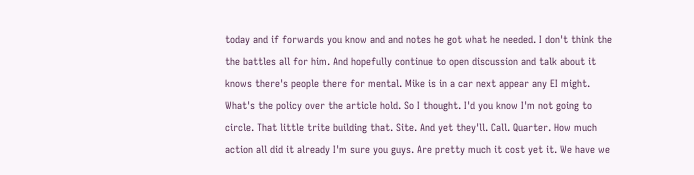today and if forwards you know and and notes he got what he needed. I don't think the the battles all for him. And hopefully continue to open discussion and talk about it knows there's people there for mental. Mike is in a car next appear any EI might. What's the policy over the article hold. So I thought. I'd you know I'm not going to circle. That little trite building that. Site. And yet they'll. Call. Quarter. How much action all did it already I'm sure you guys. Are pretty much it cost yet it. We have we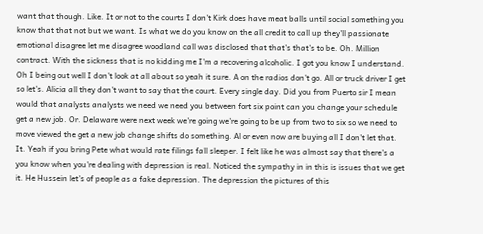want that though. Like. It or not to the courts I don't Kirk does have meat balls until social something you know that that not but we want. Is what we do you know on the all credit to call up they'll passionate emotional disagree let me disagree woodland call was disclosed that that's that's to be. Oh. Million contract. With the sickness that is no kidding me I'm a recovering alcoholic. I got you know I understand. Oh I being out well I don't look at all about so yeah it sure. A on the radios don't go. All or truck driver I get so let's. Alicia all they don't want to say that the court. Every single day. Did you from Puerto sir I mean would that analysts analysts we need we need you between fort six point can you change your schedule get a new job. Or. Delaware were next week we're going we're going to be up from two to six so we need to move viewed the get a new job change shifts do something. Al or even now are buying all I don't let that. It. Yeah if you bring Pete what would rate filings fall sleeper. I felt like he was almost say that there's a you know when you're dealing with depression is real. Noticed the sympathy in in this is issues that we get it. He Hussein let's of people as a fake depression. The depression the pictures of this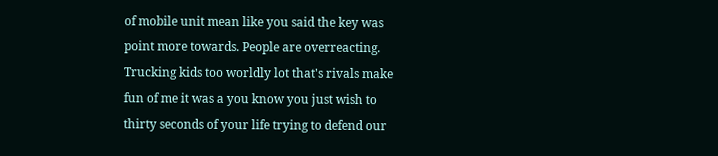of mobile unit mean like you said the key was point more towards. People are overreacting. Trucking kids too worldly lot that's rivals make fun of me it was a you know you just wish to thirty seconds of your life trying to defend our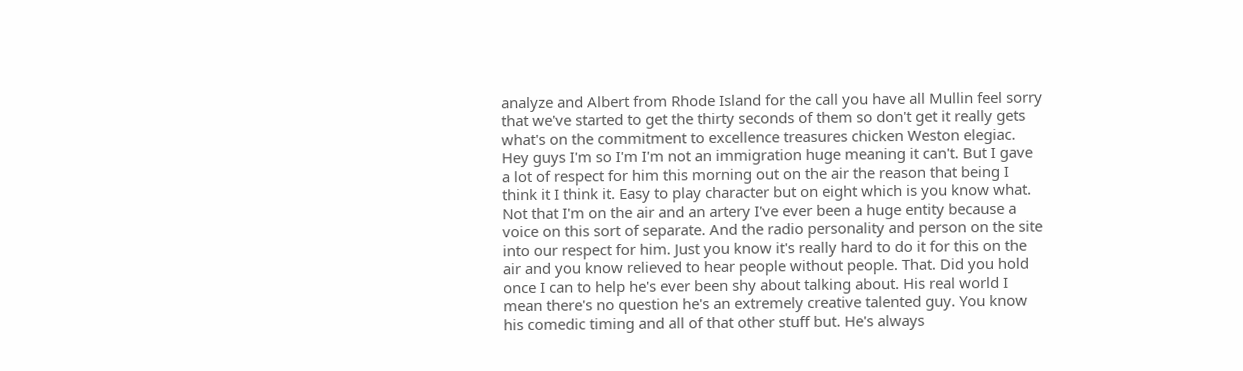analyze and Albert from Rhode Island for the call you have all Mullin feel sorry that we've started to get the thirty seconds of them so don't get it really gets what's on the commitment to excellence treasures chicken Weston elegiac. Hey guys I'm so I'm I'm not an immigration huge meaning it can't. But I gave a lot of respect for him this morning out on the air the reason that being I think it I think it. Easy to play character but on eight which is you know what. Not that I'm on the air and an artery I've ever been a huge entity because a voice on this sort of separate. And the radio personality and person on the site into our respect for him. Just you know it's really hard to do it for this on the air and you know relieved to hear people without people. That. Did you hold once I can to help he's ever been shy about talking about. His real world I mean there's no question he's an extremely creative talented guy. You know his comedic timing and all of that other stuff but. He's always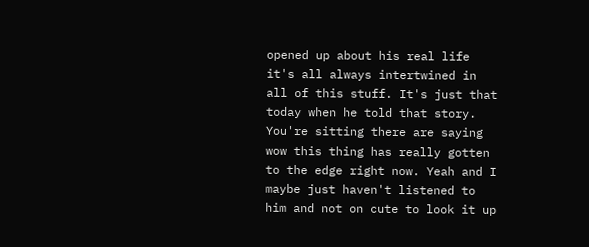opened up about his real life it's all always intertwined in all of this stuff. It's just that today when he told that story. You're sitting there are saying wow this thing has really gotten to the edge right now. Yeah and I maybe just haven't listened to him and not on cute to look it up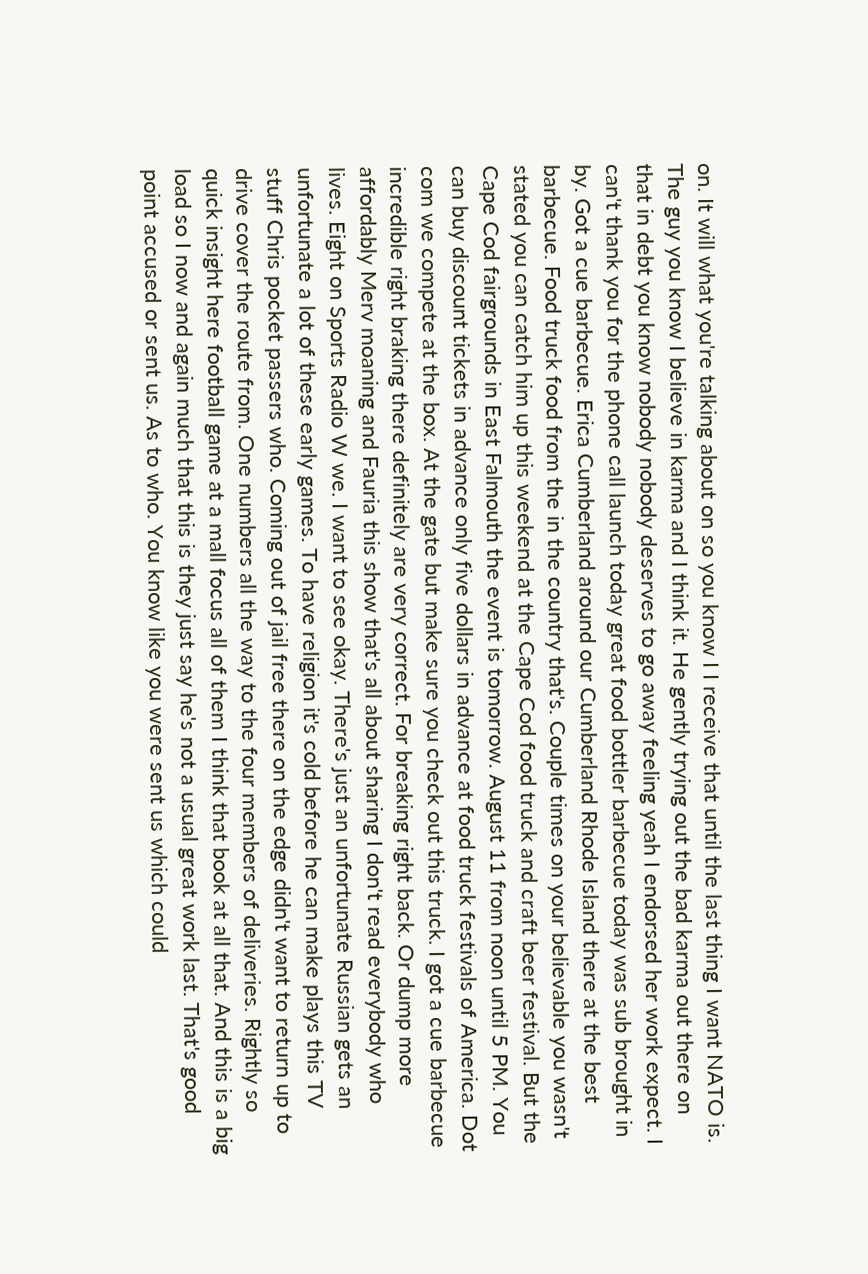on. It will what you're talking about on so you know I I receive that until the last thing I want NATO is. The guy you know I believe in karma and I think it. He gently trying out the bad karma out there on that in debt you know nobody nobody deserves to go away feeling yeah I endorsed her work expect. I can't thank you for the phone call launch today great food bottler barbecue today was sub brought in by. Got a cue barbecue. Erica Cumberland around our Cumberland Rhode Island there at the best barbecue. Food truck food from the in the country that's. Couple times on your believable you wasn't stated you can catch him up this weekend at the Cape Cod food truck and craft beer festival. But the Cape Cod fairgrounds in East Falmouth the event is tomorrow. August 11 from noon until 5 PM. You can buy discount tickets in advance only five dollars in advance at food truck festivals of America. Dot com we compete at the box. At the gate but make sure you check out this truck. I got a cue barbecue incredible right braking there definitely are very correct. For breaking right back. Or dump more affordably Merv moaning and Fauria this show that's all about sharing I don't read everybody who lives. Eight on Sports Radio W we. I want to see okay. There's just an unfortunate Russian gets an unfortunate a lot of these early games. To have religion it's cold before he can make plays this TV stuff Chris pocket passers who. Coming out of jail free there on the edge didn't want to return up to drive cover the route from. One numbers all the way to the four members of deliveries. Rightly so quick insight here football game at a mall focus all of them I think that book at all that. And this is a big load so I now and again much that this is they just say he's not a usual great work last. That's good point accused or sent us. As to who. You know like you were sent us which could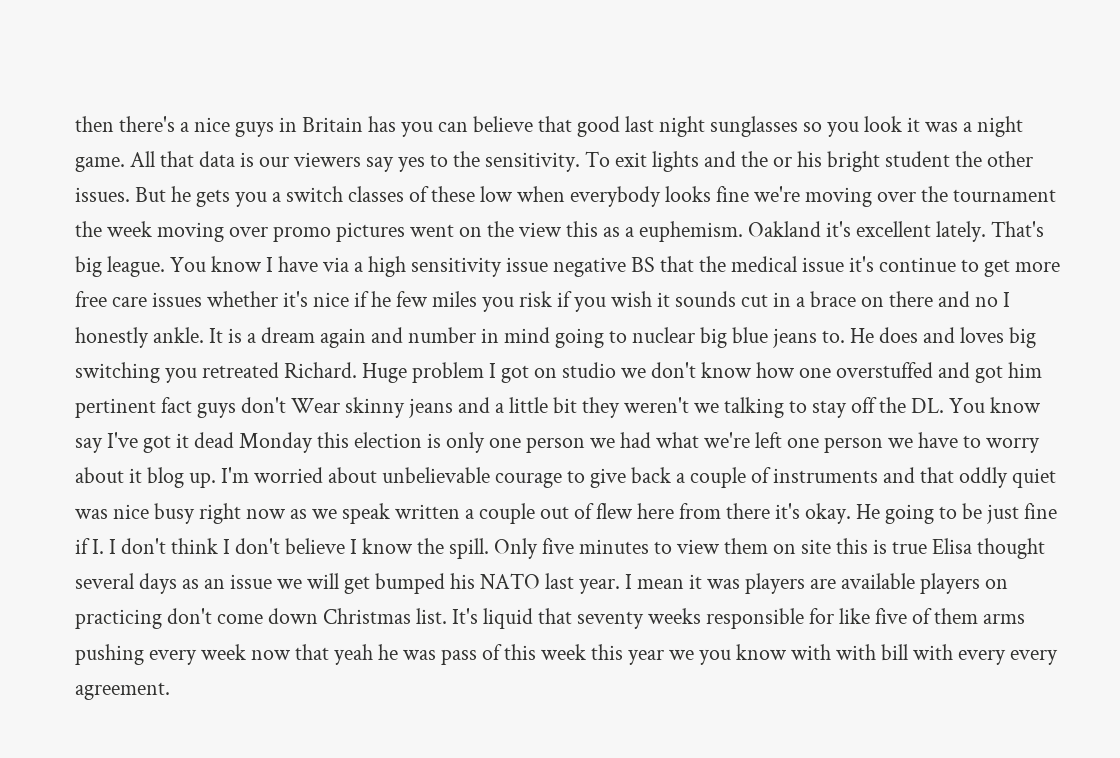then there's a nice guys in Britain has you can believe that good last night sunglasses so you look it was a night game. All that data is our viewers say yes to the sensitivity. To exit lights and the or his bright student the other issues. But he gets you a switch classes of these low when everybody looks fine we're moving over the tournament the week moving over promo pictures went on the view this as a euphemism. Oakland it's excellent lately. That's big league. You know I have via a high sensitivity issue negative BS that the medical issue it's continue to get more free care issues whether it's nice if he few miles you risk if you wish it sounds cut in a brace on there and no I honestly ankle. It is a dream again and number in mind going to nuclear big blue jeans to. He does and loves big switching you retreated Richard. Huge problem I got on studio we don't know how one overstuffed and got him pertinent fact guys don't Wear skinny jeans and a little bit they weren't we talking to stay off the DL. You know say I've got it dead Monday this election is only one person we had what we're left one person we have to worry about it blog up. I'm worried about unbelievable courage to give back a couple of instruments and that oddly quiet was nice busy right now as we speak written a couple out of flew here from there it's okay. He going to be just fine if I. I don't think I don't believe I know the spill. Only five minutes to view them on site this is true Elisa thought several days as an issue we will get bumped his NATO last year. I mean it was players are available players on practicing don't come down Christmas list. It's liquid that seventy weeks responsible for like five of them arms pushing every week now that yeah he was pass of this week this year we you know with with bill with every every agreement.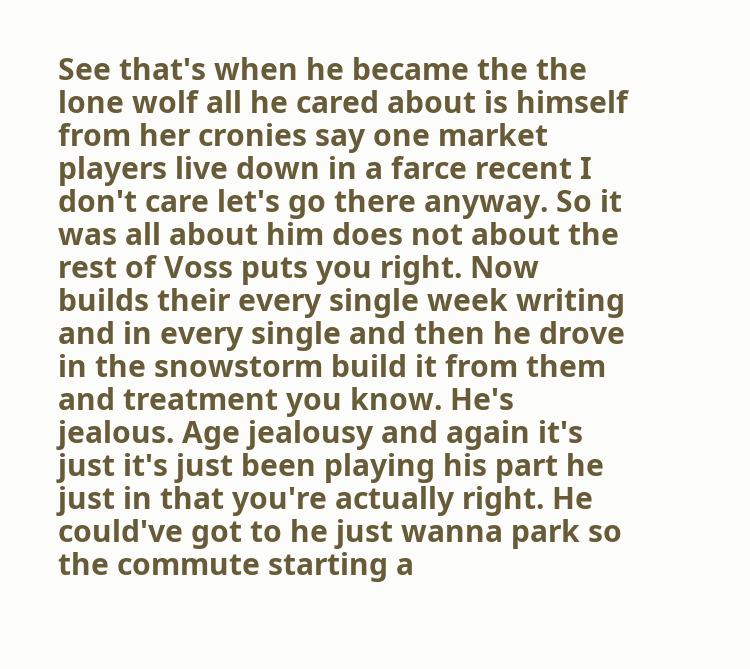See that's when he became the the lone wolf all he cared about is himself from her cronies say one market players live down in a farce recent I don't care let's go there anyway. So it was all about him does not about the rest of Voss puts you right. Now builds their every single week writing and in every single and then he drove in the snowstorm build it from them and treatment you know. He's jealous. Age jealousy and again it's just it's just been playing his part he just in that you're actually right. He could've got to he just wanna park so the commute starting a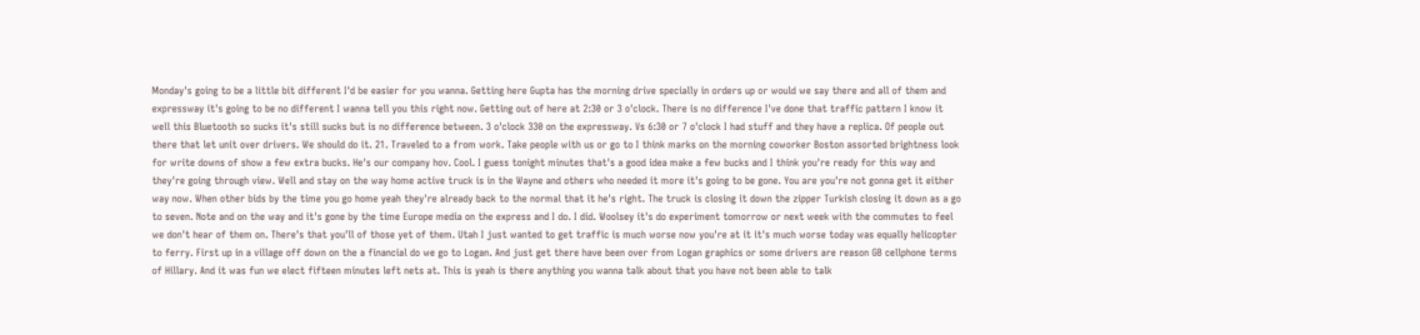Monday's going to be a little bit different I'd be easier for you wanna. Getting here Gupta has the morning drive specially in orders up or would we say there and all of them and expressway it's going to be no different I wanna tell you this right now. Getting out of here at 2:30 or 3 o'clock. There is no difference I've done that traffic pattern I know it well this Bluetooth so sucks it's still sucks but is no difference between. 3 o'clock 330 on the expressway. Vs 6:30 or 7 o'clock I had stuff and they have a replica. Of people out there that let unit over drivers. We should do it. 21. Traveled to a from work. Take people with us or go to I think marks on the morning coworker Boston assorted brightness look for write downs of show a few extra bucks. He's our company hov. Cool. I guess tonight minutes that's a good idea make a few bucks and I think you're ready for this way and they're going through view. Well and stay on the way home active truck is in the Wayne and others who needed it more it's going to be gone. You are you're not gonna get it either way now. When other bids by the time you go home yeah they're already back to the normal that it he's right. The truck is closing it down the zipper Turkish closing it down as a go to seven. Note and on the way and it's gone by the time Europe media on the express and I do. I did. Woolsey it's do experiment tomorrow or next week with the commutes to feel we don't hear of them on. There's that you'll of those yet of them. Utah I just wanted to get traffic is much worse now you're at it it's much worse today was equally helicopter to ferry. First up in a village off down on the a financial do we go to Logan. And just get there have been over from Logan graphics or some drivers are reason GB cellphone terms of Hillary. And it was fun we elect fifteen minutes left nets at. This is yeah is there anything you wanna talk about that you have not been able to talk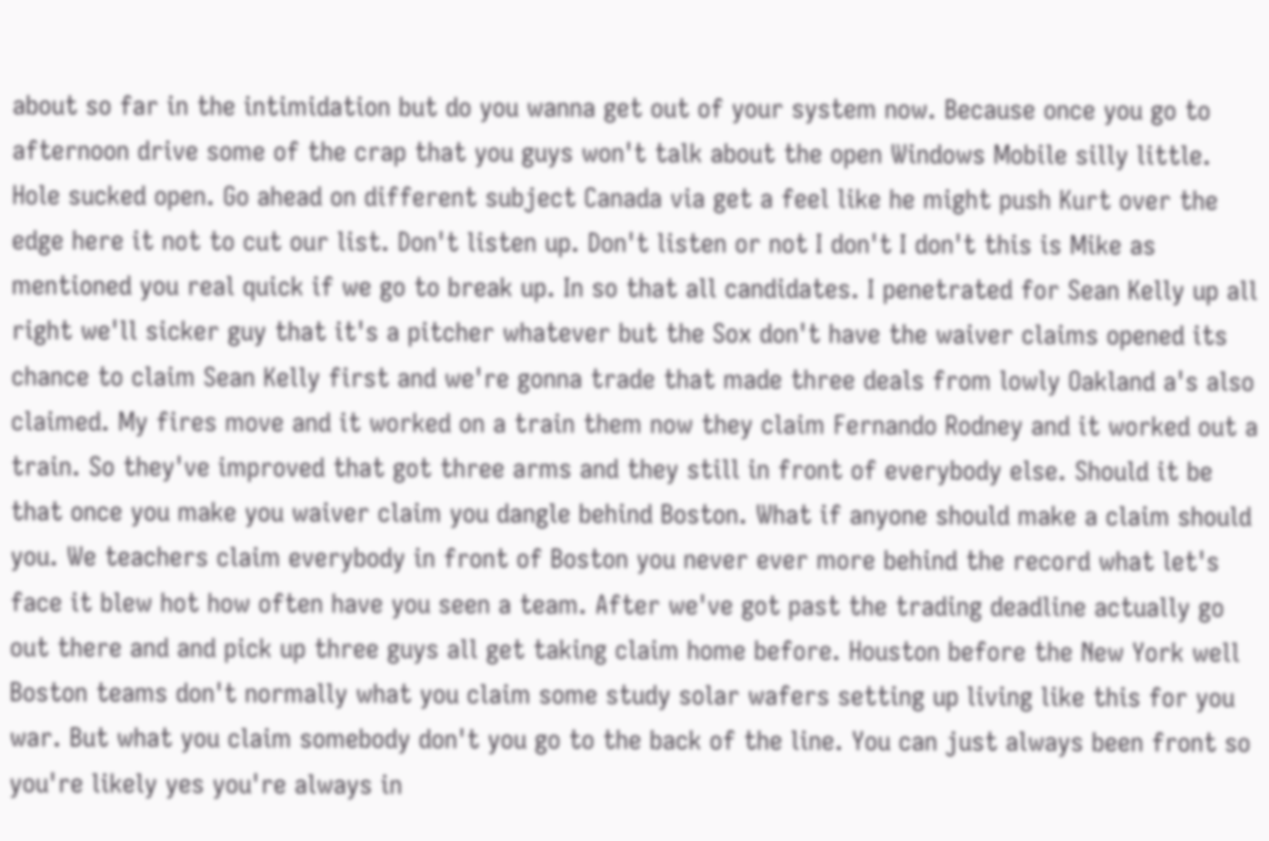about so far in the intimidation but do you wanna get out of your system now. Because once you go to afternoon drive some of the crap that you guys won't talk about the open Windows Mobile silly little. Hole sucked open. Go ahead on different subject Canada via get a feel like he might push Kurt over the edge here it not to cut our list. Don't listen up. Don't listen or not I don't I don't this is Mike as mentioned you real quick if we go to break up. In so that all candidates. I penetrated for Sean Kelly up all right we'll sicker guy that it's a pitcher whatever but the Sox don't have the waiver claims opened its chance to claim Sean Kelly first and we're gonna trade that made three deals from lowly Oakland a's also claimed. My fires move and it worked on a train them now they claim Fernando Rodney and it worked out a train. So they've improved that got three arms and they still in front of everybody else. Should it be that once you make you waiver claim you dangle behind Boston. What if anyone should make a claim should you. We teachers claim everybody in front of Boston you never ever more behind the record what let's face it blew hot how often have you seen a team. After we've got past the trading deadline actually go out there and and pick up three guys all get taking claim home before. Houston before the New York well Boston teams don't normally what you claim some study solar wafers setting up living like this for you war. But what you claim somebody don't you go to the back of the line. You can just always been front so you're likely yes you're always in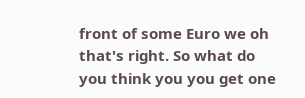front of some Euro we oh that's right. So what do you think you you get one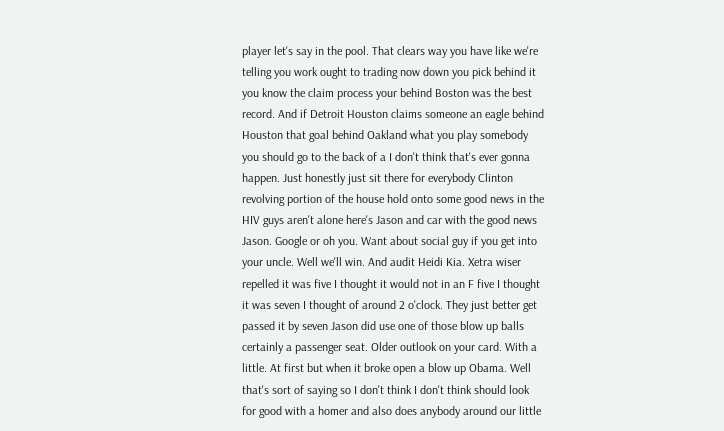player let's say in the pool. That clears way you have like we're telling you work ought to trading now down you pick behind it you know the claim process your behind Boston was the best record. And if Detroit Houston claims someone an eagle behind Houston that goal behind Oakland what you play somebody you should go to the back of a I don't think that's ever gonna happen. Just honestly just sit there for everybody Clinton revolving portion of the house hold onto some good news in the HIV guys aren't alone here's Jason and car with the good news Jason. Google or oh you. Want about social guy if you get into your uncle. Well we'll win. And audit Heidi Kia. Xetra wiser repelled it was five I thought it would not in an F five I thought it was seven I thought of around 2 o'clock. They just better get passed it by seven Jason did use one of those blow up balls certainly a passenger seat. Older outlook on your card. With a little. At first but when it broke open a blow up Obama. Well that's sort of saying so I don't think I don't think should look for good with a homer and also does anybody around our little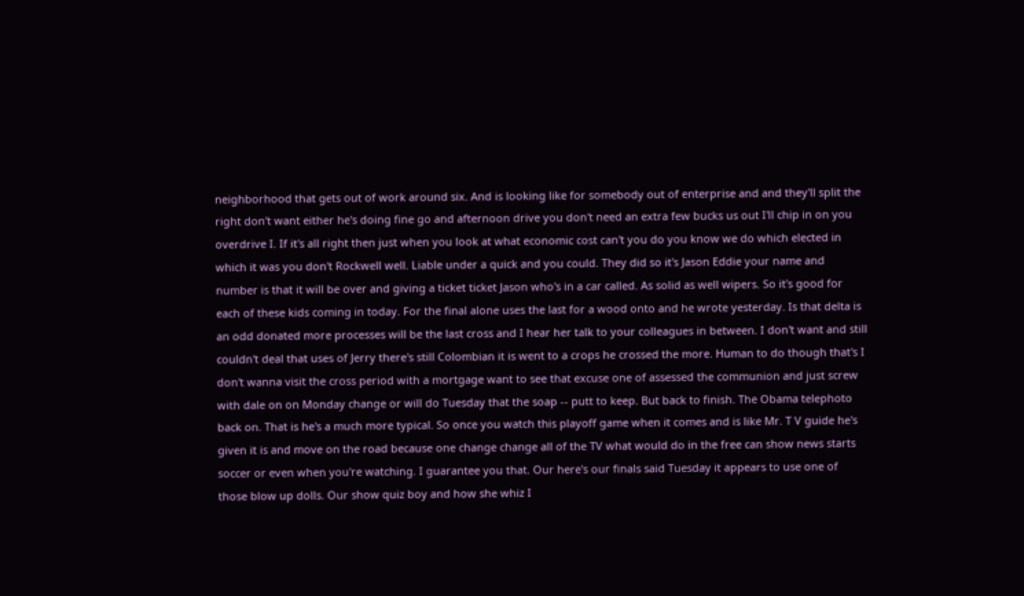neighborhood that gets out of work around six. And is looking like for somebody out of enterprise and and they'll split the right don't want either he's doing fine go and afternoon drive you don't need an extra few bucks us out I'll chip in on you overdrive I. If it's all right then just when you look at what economic cost can't you do you know we do which elected in which it was you don't Rockwell well. Liable under a quick and you could. They did so it's Jason Eddie your name and number is that it will be over and giving a ticket ticket Jason who's in a car called. As solid as well wipers. So it's good for each of these kids coming in today. For the final alone uses the last for a wood onto and he wrote yesterday. Is that delta is an odd donated more processes will be the last cross and I hear her talk to your colleagues in between. I don't want and still couldn't deal that uses of Jerry there's still Colombian it is went to a crops he crossed the more. Human to do though that's I don't wanna visit the cross period with a mortgage want to see that excuse one of assessed the communion and just screw with dale on on Monday change or will do Tuesday that the soap -- putt to keep. But back to finish. The Obama telephoto back on. That is he's a much more typical. So once you watch this playoff game when it comes and is like Mr. T V guide he's given it is and move on the road because one change change all of the TV what would do in the free can show news starts soccer or even when you're watching. I guarantee you that. Our here's our finals said Tuesday it appears to use one of those blow up dolls. Our show quiz boy and how she whiz I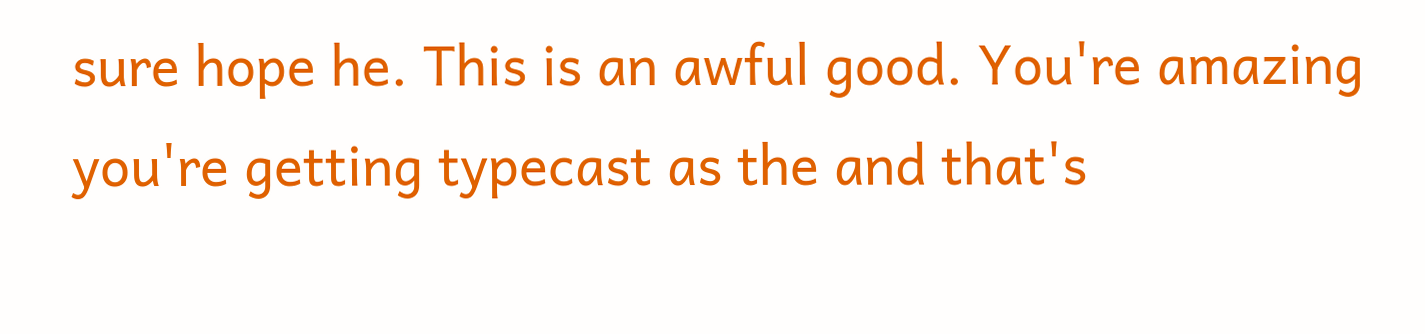sure hope he. This is an awful good. You're amazing you're getting typecast as the and that's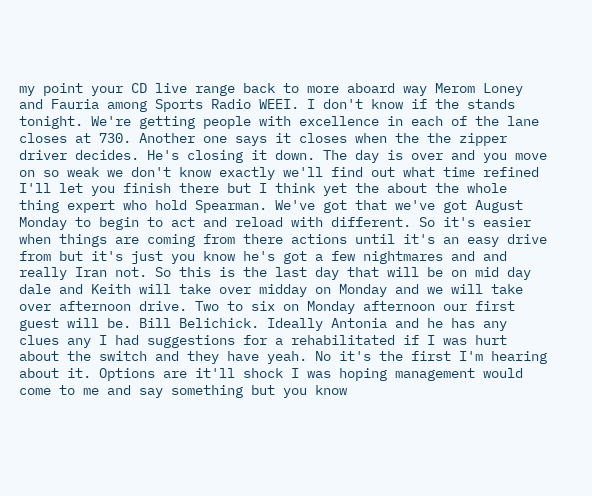my point your CD live range back to more aboard way Merom Loney and Fauria among Sports Radio WEEI. I don't know if the stands tonight. We're getting people with excellence in each of the lane closes at 730. Another one says it closes when the the zipper driver decides. He's closing it down. The day is over and you move on so weak we don't know exactly we'll find out what time refined I'll let you finish there but I think yet the about the whole thing expert who hold Spearman. We've got that we've got August Monday to begin to act and reload with different. So it's easier when things are coming from there actions until it's an easy drive from but it's just you know he's got a few nightmares and and really Iran not. So this is the last day that will be on mid day dale and Keith will take over midday on Monday and we will take over afternoon drive. Two to six on Monday afternoon our first guest will be. Bill Belichick. Ideally Antonia and he has any clues any I had suggestions for a rehabilitated if I was hurt about the switch and they have yeah. No it's the first I'm hearing about it. Options are it'll shock I was hoping management would come to me and say something but you know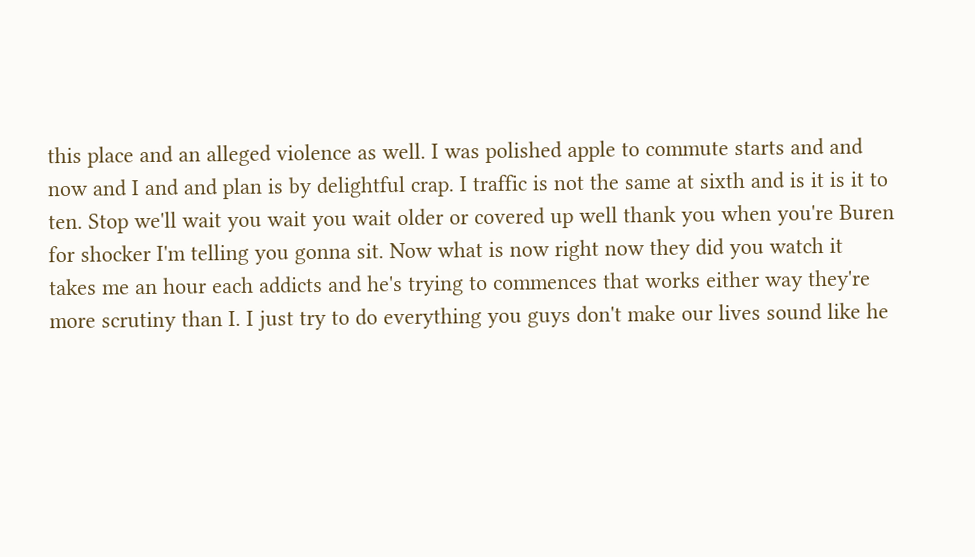this place and an alleged violence as well. I was polished apple to commute starts and and now and I and and plan is by delightful crap. I traffic is not the same at sixth and is it is it to ten. Stop we'll wait you wait you wait older or covered up well thank you when you're Buren for shocker I'm telling you gonna sit. Now what is now right now they did you watch it takes me an hour each addicts and he's trying to commences that works either way they're more scrutiny than I. I just try to do everything you guys don't make our lives sound like he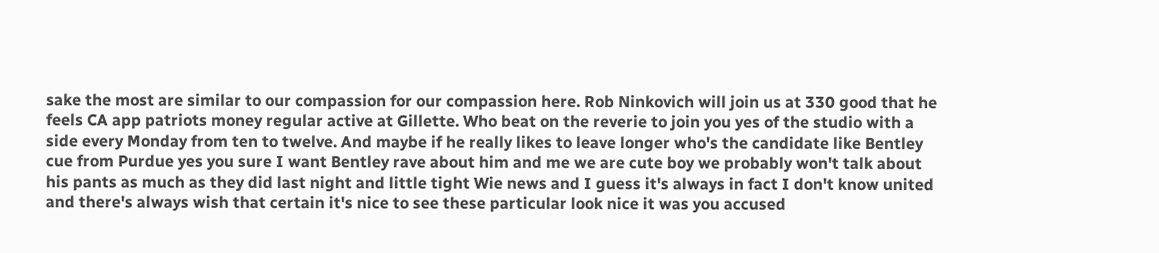sake the most are similar to our compassion for our compassion here. Rob Ninkovich will join us at 330 good that he feels CA app patriots money regular active at Gillette. Who beat on the reverie to join you yes of the studio with a side every Monday from ten to twelve. And maybe if he really likes to leave longer who's the candidate like Bentley cue from Purdue yes you sure I want Bentley rave about him and me we are cute boy we probably won't talk about his pants as much as they did last night and little tight Wie news and I guess it's always in fact I don't know united and there's always wish that certain it's nice to see these particular look nice it was you accused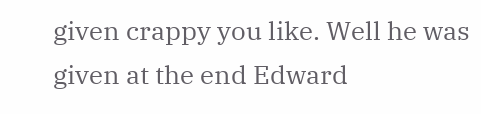given crappy you like. Well he was given at the end Edward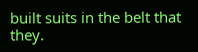built suits in the belt that they.